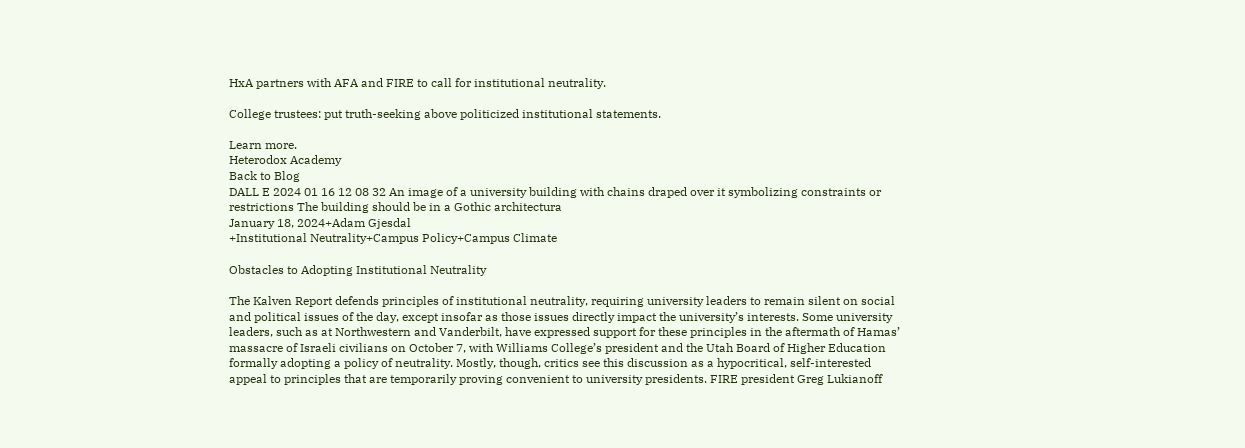HxA partners with AFA and FIRE to call for institutional neutrality.

College trustees: put truth-seeking above politicized institutional statements.

Learn more.
Heterodox Academy
Back to Blog
DALL E 2024 01 16 12 08 32 An image of a university building with chains draped over it symbolizing constraints or restrictions The building should be in a Gothic architectura
January 18, 2024+Adam Gjesdal
+Institutional Neutrality+Campus Policy+Campus Climate

Obstacles to Adopting Institutional Neutrality

The Kalven Report defends principles of institutional neutrality, requiring university leaders to remain silent on social and political issues of the day, except insofar as those issues directly impact the university’s interests. Some university leaders, such as at Northwestern and Vanderbilt, have expressed support for these principles in the aftermath of Hamas’ massacre of Israeli civilians on October 7, with Williams College’s president and the Utah Board of Higher Education formally adopting a policy of neutrality. Mostly, though, critics see this discussion as a hypocritical, self-interested appeal to principles that are temporarily proving convenient to university presidents. FIRE president Greg Lukianoff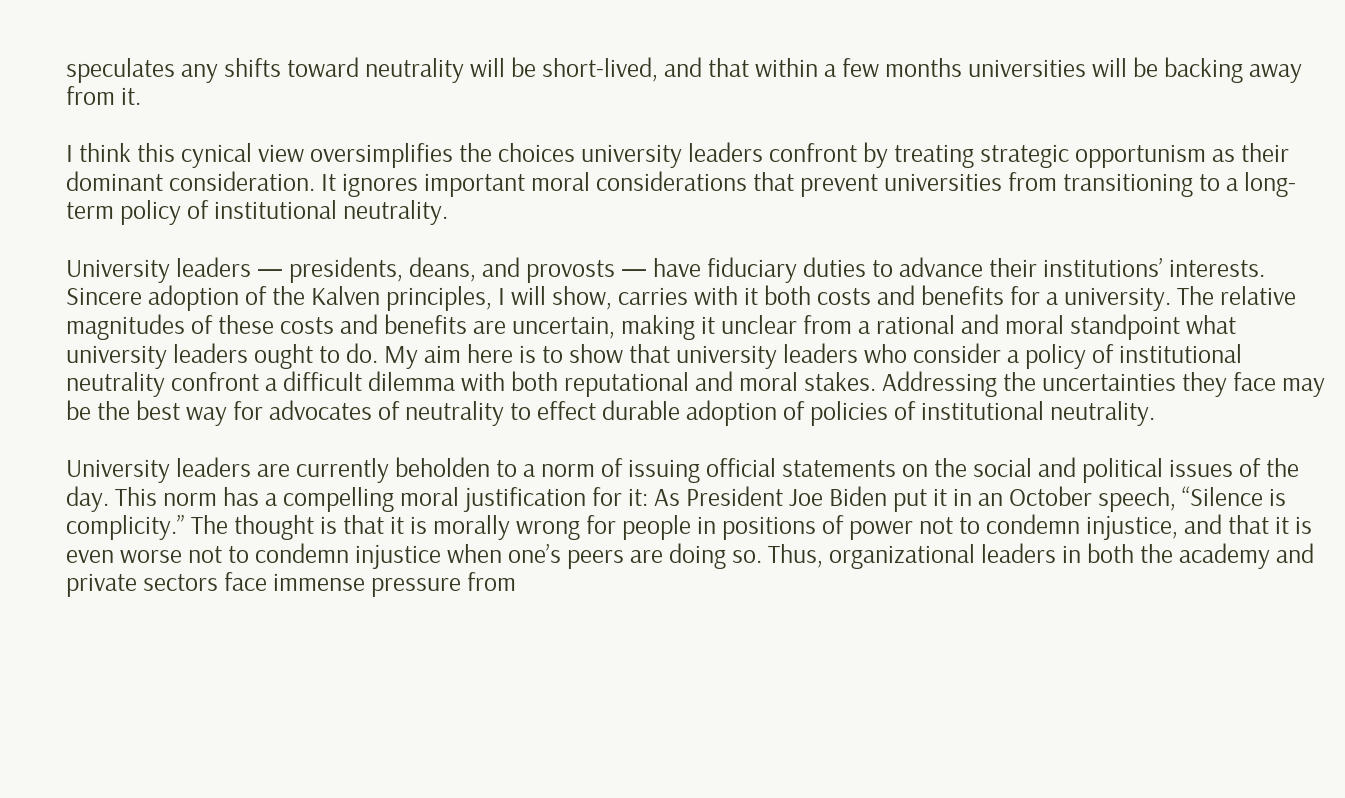speculates any shifts toward neutrality will be short-lived, and that within a few months universities will be backing away from it.

I think this cynical view oversimplifies the choices university leaders confront by treating strategic opportunism as their dominant consideration. It ignores important moral considerations that prevent universities from transitioning to a long-term policy of institutional neutrality.

University leaders — presidents, deans, and provosts — have fiduciary duties to advance their institutions’ interests. Sincere adoption of the Kalven principles, I will show, carries with it both costs and benefits for a university. The relative magnitudes of these costs and benefits are uncertain, making it unclear from a rational and moral standpoint what university leaders ought to do. My aim here is to show that university leaders who consider a policy of institutional neutrality confront a difficult dilemma with both reputational and moral stakes. Addressing the uncertainties they face may be the best way for advocates of neutrality to effect durable adoption of policies of institutional neutrality.

University leaders are currently beholden to a norm of issuing official statements on the social and political issues of the day. This norm has a compelling moral justification for it: As President Joe Biden put it in an October speech, “Silence is complicity.” The thought is that it is morally wrong for people in positions of power not to condemn injustice, and that it is even worse not to condemn injustice when one’s peers are doing so. Thus, organizational leaders in both the academy and private sectors face immense pressure from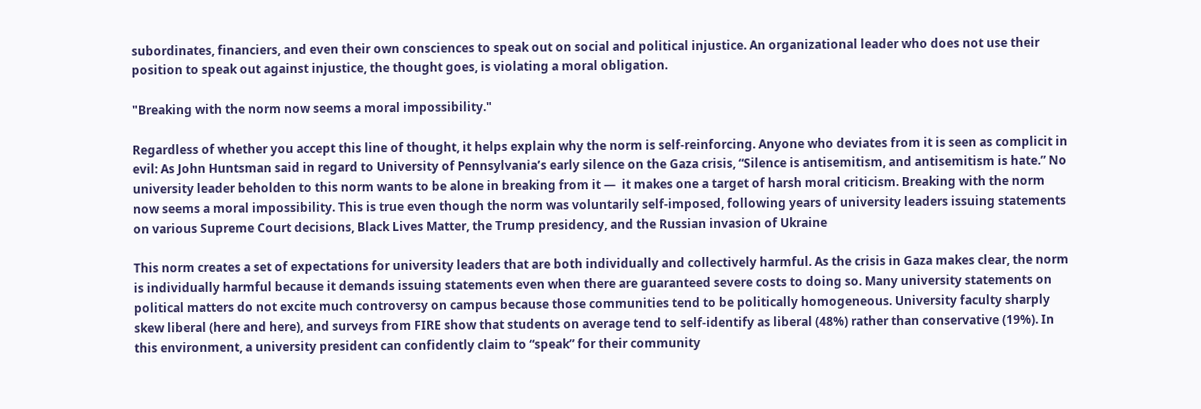subordinates, financiers, and even their own consciences to speak out on social and political injustice. An organizational leader who does not use their position to speak out against injustice, the thought goes, is violating a moral obligation.

"Breaking with the norm now seems a moral impossibility."

Regardless of whether you accept this line of thought, it helps explain why the norm is self-reinforcing. Anyone who deviates from it is seen as complicit in evil: As John Huntsman said in regard to University of Pennsylvania’s early silence on the Gaza crisis, “Silence is antisemitism, and antisemitism is hate.” No university leader beholden to this norm wants to be alone in breaking from it —  it makes one a target of harsh moral criticism. Breaking with the norm now seems a moral impossibility. This is true even though the norm was voluntarily self-imposed, following years of university leaders issuing statements on various Supreme Court decisions, Black Lives Matter, the Trump presidency, and the Russian invasion of Ukraine

This norm creates a set of expectations for university leaders that are both individually and collectively harmful. As the crisis in Gaza makes clear, the norm is individually harmful because it demands issuing statements even when there are guaranteed severe costs to doing so. Many university statements on political matters do not excite much controversy on campus because those communities tend to be politically homogeneous. University faculty sharply skew liberal (here and here), and surveys from FIRE show that students on average tend to self-identify as liberal (48%) rather than conservative (19%). In this environment, a university president can confidently claim to “speak” for their community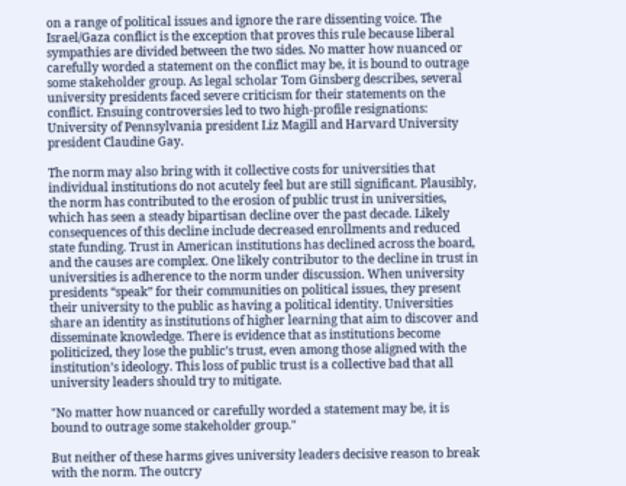on a range of political issues and ignore the rare dissenting voice. The Israel/Gaza conflict is the exception that proves this rule because liberal sympathies are divided between the two sides. No matter how nuanced or carefully worded a statement on the conflict may be, it is bound to outrage some stakeholder group. As legal scholar Tom Ginsberg describes, several university presidents faced severe criticism for their statements on the conflict. Ensuing controversies led to two high-profile resignations: University of Pennsylvania president Liz Magill and Harvard University president Claudine Gay.

The norm may also bring with it collective costs for universities that individual institutions do not acutely feel but are still significant. Plausibly, the norm has contributed to the erosion of public trust in universities, which has seen a steady bipartisan decline over the past decade. Likely consequences of this decline include decreased enrollments and reduced state funding. Trust in American institutions has declined across the board, and the causes are complex. One likely contributor to the decline in trust in universities is adherence to the norm under discussion. When university presidents “speak” for their communities on political issues, they present their university to the public as having a political identity. Universities share an identity as institutions of higher learning that aim to discover and disseminate knowledge. There is evidence that as institutions become politicized, they lose the public’s trust, even among those aligned with the institution’s ideology. This loss of public trust is a collective bad that all university leaders should try to mitigate.

"No matter how nuanced or carefully worded a statement may be, it is bound to outrage some stakeholder group."

But neither of these harms gives university leaders decisive reason to break with the norm. The outcry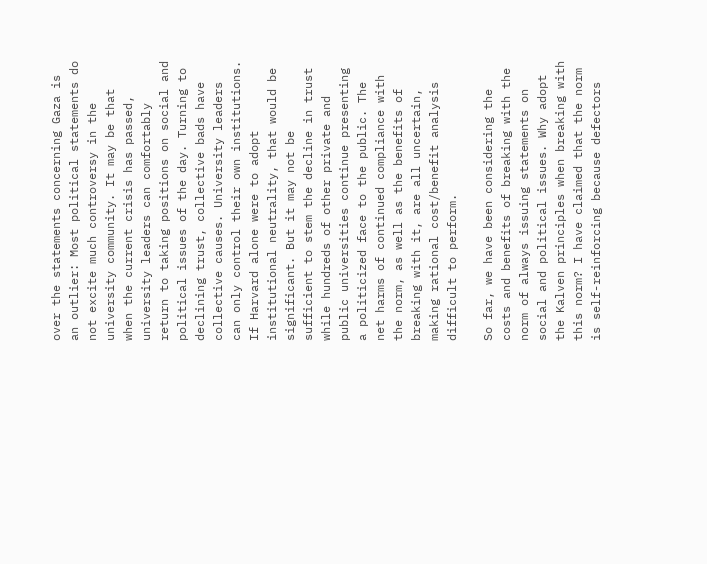over the statements concerning Gaza is an outlier: Most political statements do not excite much controversy in the university community. It may be that when the current crisis has passed, university leaders can comfortably return to taking positions on social and political issues of the day. Turning to declining trust, collective bads have collective causes. University leaders can only control their own institutions. If Harvard alone were to adopt institutional neutrality, that would be significant. But it may not be sufficient to stem the decline in trust while hundreds of other private and public universities continue presenting a politicized face to the public. The net harms of continued compliance with the norm, as well as the benefits of breaking with it, are all uncertain, making rational cost/benefit analysis difficult to perform.

So far, we have been considering the costs and benefits of breaking with the norm of always issuing statements on social and political issues. Why adopt the Kalven principles when breaking with this norm? I have claimed that the norm is self-reinforcing because defectors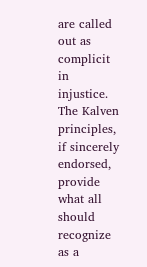are called out as complicit in injustice. The Kalven principles, if sincerely endorsed, provide what all should recognize as a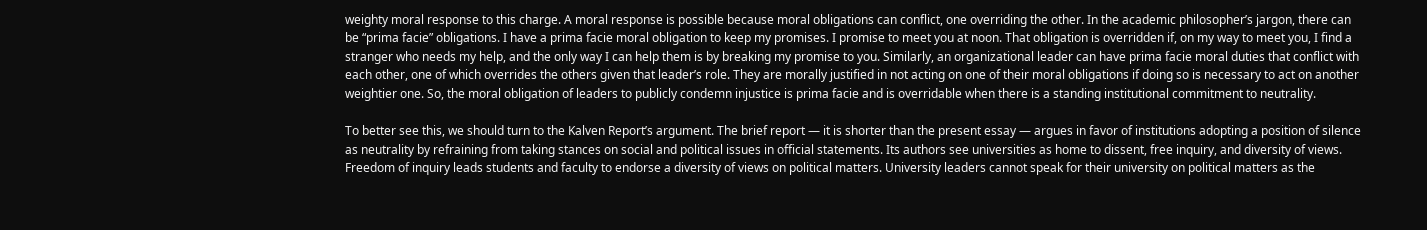weighty moral response to this charge. A moral response is possible because moral obligations can conflict, one overriding the other. In the academic philosopher’s jargon, there can be “prima facie” obligations. I have a prima facie moral obligation to keep my promises. I promise to meet you at noon. That obligation is overridden if, on my way to meet you, I find a stranger who needs my help, and the only way I can help them is by breaking my promise to you. Similarly, an organizational leader can have prima facie moral duties that conflict with each other, one of which overrides the others given that leader’s role. They are morally justified in not acting on one of their moral obligations if doing so is necessary to act on another weightier one. So, the moral obligation of leaders to publicly condemn injustice is prima facie and is overridable when there is a standing institutional commitment to neutrality.

To better see this, we should turn to the Kalven Report’s argument. The brief report — it is shorter than the present essay — argues in favor of institutions adopting a position of silence as neutrality by refraining from taking stances on social and political issues in official statements. Its authors see universities as home to dissent, free inquiry, and diversity of views. Freedom of inquiry leads students and faculty to endorse a diversity of views on political matters. University leaders cannot speak for their university on political matters as the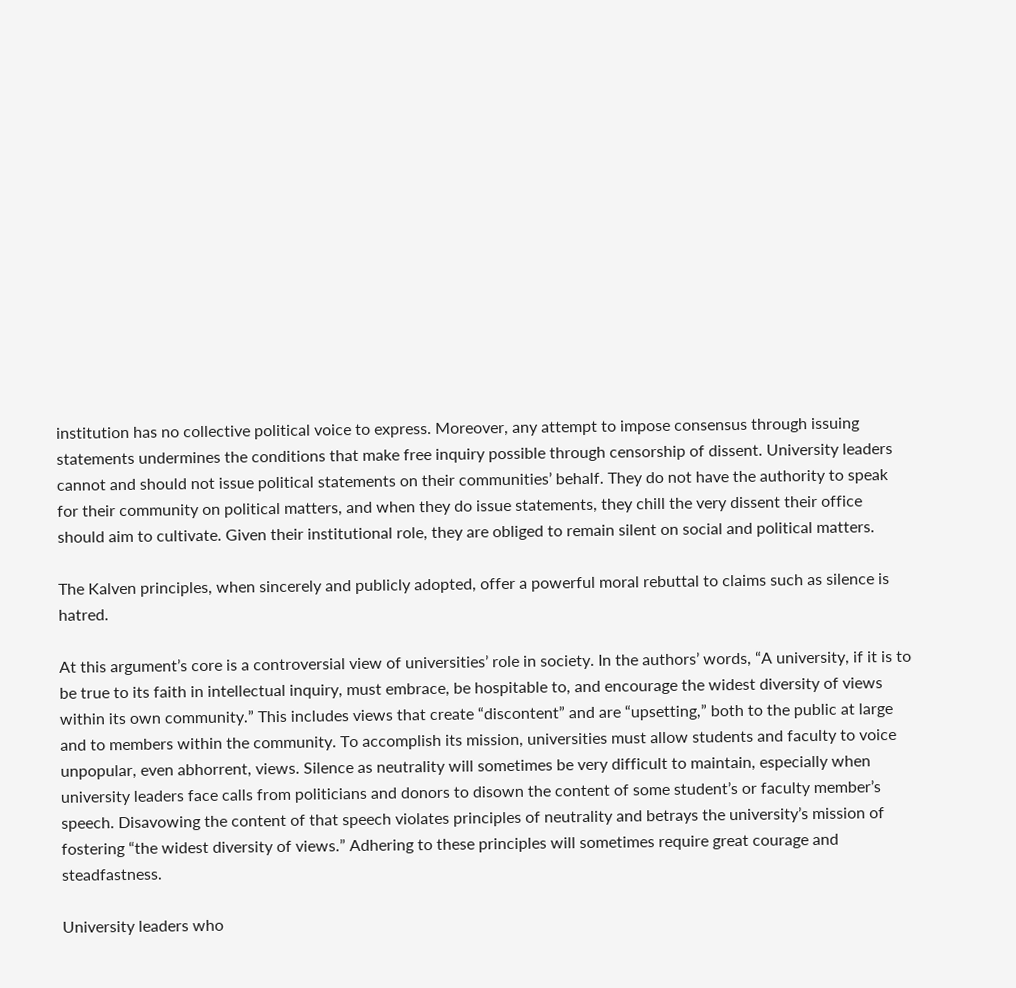institution has no collective political voice to express. Moreover, any attempt to impose consensus through issuing statements undermines the conditions that make free inquiry possible through censorship of dissent. University leaders cannot and should not issue political statements on their communities’ behalf. They do not have the authority to speak for their community on political matters, and when they do issue statements, they chill the very dissent their office should aim to cultivate. Given their institutional role, they are obliged to remain silent on social and political matters.

The Kalven principles, when sincerely and publicly adopted, offer a powerful moral rebuttal to claims such as silence is hatred.

At this argument’s core is a controversial view of universities’ role in society. In the authors’ words, “A university, if it is to be true to its faith in intellectual inquiry, must embrace, be hospitable to, and encourage the widest diversity of views within its own community.” This includes views that create “discontent” and are “upsetting,” both to the public at large and to members within the community. To accomplish its mission, universities must allow students and faculty to voice unpopular, even abhorrent, views. Silence as neutrality will sometimes be very difficult to maintain, especially when university leaders face calls from politicians and donors to disown the content of some student’s or faculty member’s speech. Disavowing the content of that speech violates principles of neutrality and betrays the university’s mission of fostering “the widest diversity of views.” Adhering to these principles will sometimes require great courage and steadfastness.

University leaders who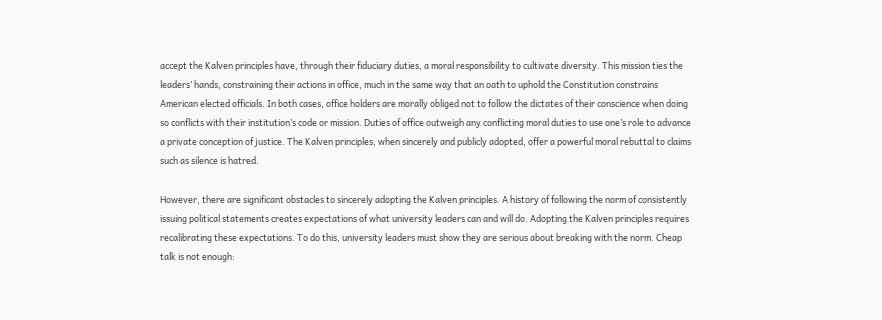accept the Kalven principles have, through their fiduciary duties, a moral responsibility to cultivate diversity. This mission ties the leaders’ hands, constraining their actions in office, much in the same way that an oath to uphold the Constitution constrains American elected officials. In both cases, office holders are morally obliged not to follow the dictates of their conscience when doing so conflicts with their institution’s code or mission. Duties of office outweigh any conflicting moral duties to use one’s role to advance a private conception of justice. The Kalven principles, when sincerely and publicly adopted, offer a powerful moral rebuttal to claims such as silence is hatred.

However, there are significant obstacles to sincerely adopting the Kalven principles. A history of following the norm of consistently issuing political statements creates expectations of what university leaders can and will do. Adopting the Kalven principles requires recalibrating these expectations. To do this, university leaders must show they are serious about breaking with the norm. Cheap talk is not enough: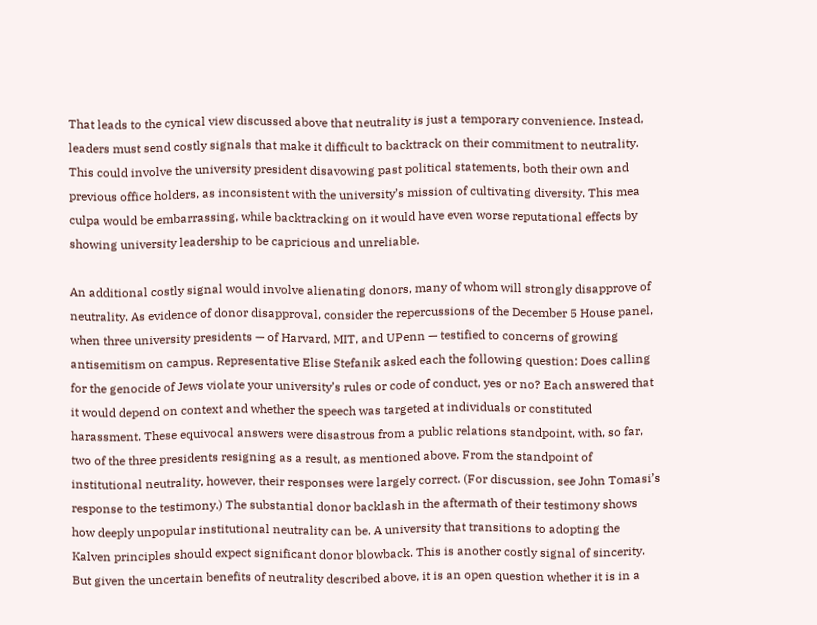That leads to the cynical view discussed above that neutrality is just a temporary convenience. Instead, leaders must send costly signals that make it difficult to backtrack on their commitment to neutrality. This could involve the university president disavowing past political statements, both their own and previous office holders, as inconsistent with the university’s mission of cultivating diversity. This mea culpa would be embarrassing, while backtracking on it would have even worse reputational effects by showing university leadership to be capricious and unreliable.

An additional costly signal would involve alienating donors, many of whom will strongly disapprove of neutrality. As evidence of donor disapproval, consider the repercussions of the December 5 House panel, when three university presidents — of Harvard, MIT, and UPenn — testified to concerns of growing antisemitism on campus. Representative Elise Stefanik asked each the following question: Does calling for the genocide of Jews violate your university’s rules or code of conduct, yes or no? Each answered that it would depend on context and whether the speech was targeted at individuals or constituted harassment. These equivocal answers were disastrous from a public relations standpoint, with, so far, two of the three presidents resigning as a result, as mentioned above. From the standpoint of institutional neutrality, however, their responses were largely correct. (For discussion, see John Tomasi’s response to the testimony.) The substantial donor backlash in the aftermath of their testimony shows how deeply unpopular institutional neutrality can be. A university that transitions to adopting the Kalven principles should expect significant donor blowback. This is another costly signal of sincerity. But given the uncertain benefits of neutrality described above, it is an open question whether it is in a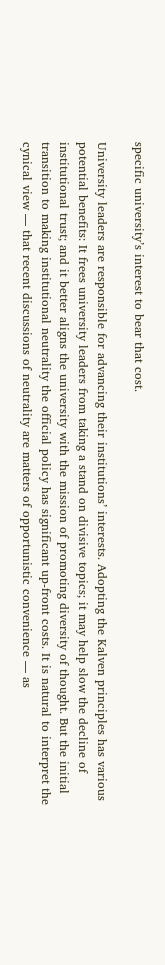specific university’s interest to bear that cost.

University leaders are responsible for advancing their institutions’ interests. Adopting the Kalven principles has various potential benefits: It frees university leaders from taking a stand on divisive topics; it may help slow the decline of institutional trust; and it better aligns the university with the mission of promoting diversity of thought. But the initial transition to making institutional neutrality the official policy has significant up-front costs. It is natural to interpret the cynical view — that recent discussions of neutrality are matters of opportunistic convenience — as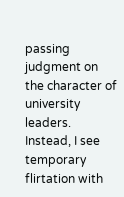passing judgment on the character of university leaders. Instead, I see temporary flirtation with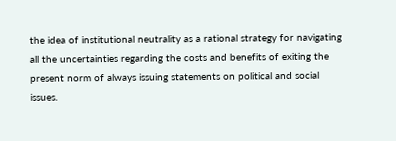the idea of institutional neutrality as a rational strategy for navigating all the uncertainties regarding the costs and benefits of exiting the present norm of always issuing statements on political and social issues.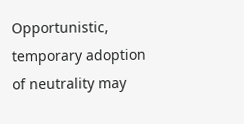Opportunistic, temporary adoption of neutrality may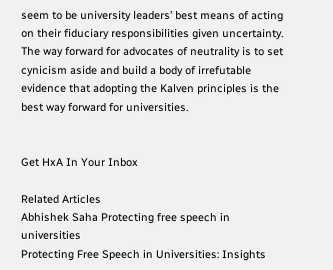seem to be university leaders’ best means of acting on their fiduciary responsibilities given uncertainty. The way forward for advocates of neutrality is to set cynicism aside and build a body of irrefutable evidence that adopting the Kalven principles is the best way forward for universities.


Get HxA In Your Inbox

Related Articles
Abhishek Saha Protecting free speech in universities
Protecting Free Speech in Universities: Insights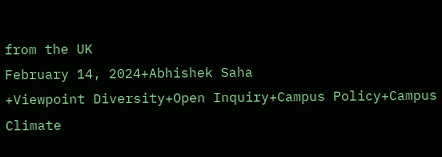from the UK
February 14, 2024+Abhishek Saha
+Viewpoint Diversity+Open Inquiry+Campus Policy+Campus Climate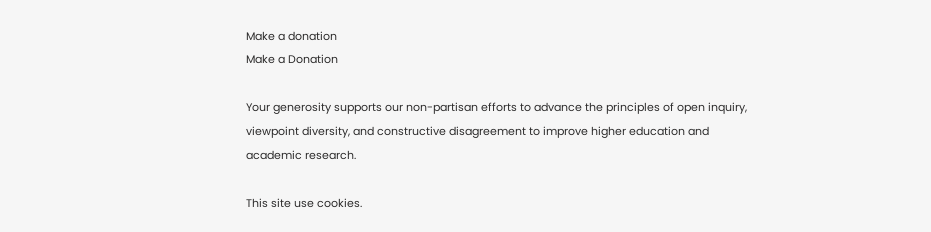Make a donation
Make a Donation

Your generosity supports our non-partisan efforts to advance the principles of open inquiry, viewpoint diversity, and constructive disagreement to improve higher education and academic research.

This site use cookies.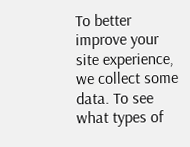To better improve your site experience, we collect some data. To see what types of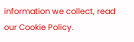information we collect, read our Cookie Policy.